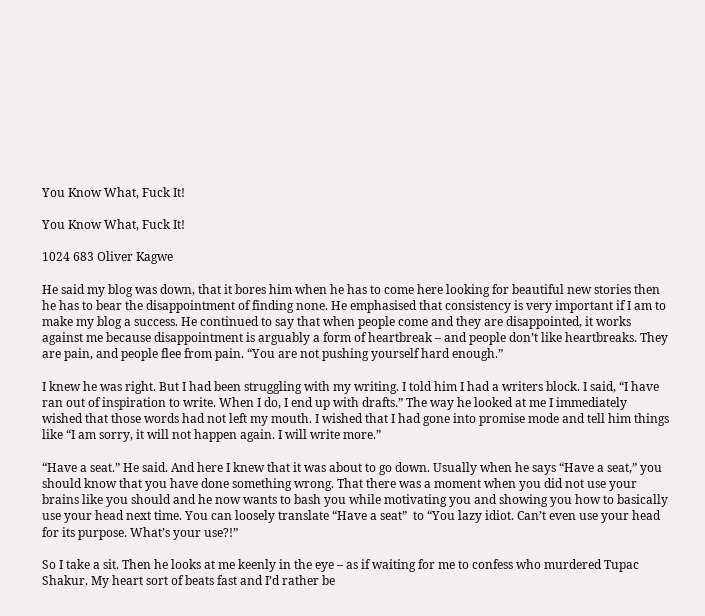You Know What, Fuck It!

You Know What, Fuck It!

1024 683 Oliver Kagwe

He said my blog was down, that it bores him when he has to come here looking for beautiful new stories then he has to bear the disappointment of finding none. He emphasised that consistency is very important if I am to make my blog a success. He continued to say that when people come and they are disappointed, it works against me because disappointment is arguably a form of heartbreak – and people don’t like heartbreaks. They are pain, and people flee from pain. “You are not pushing yourself hard enough.”

I knew he was right. But I had been struggling with my writing. I told him I had a writers block. I said, “I have ran out of inspiration to write. When I do, I end up with drafts.” The way he looked at me I immediately wished that those words had not left my mouth. I wished that I had gone into promise mode and tell him things like “I am sorry, it will not happen again. I will write more.”

“Have a seat.” He said. And here I knew that it was about to go down. Usually when he says “Have a seat,” you should know that you have done something wrong. That there was a moment when you did not use your brains like you should and he now wants to bash you while motivating you and showing you how to basically use your head next time. You can loosely translate “Have a seat”  to “You lazy idiot. Can’t even use your head for its purpose. What’s your use?!”

So I take a sit. Then he looks at me keenly in the eye – as if waiting for me to confess who murdered Tupac Shakur. My heart sort of beats fast and I’d rather be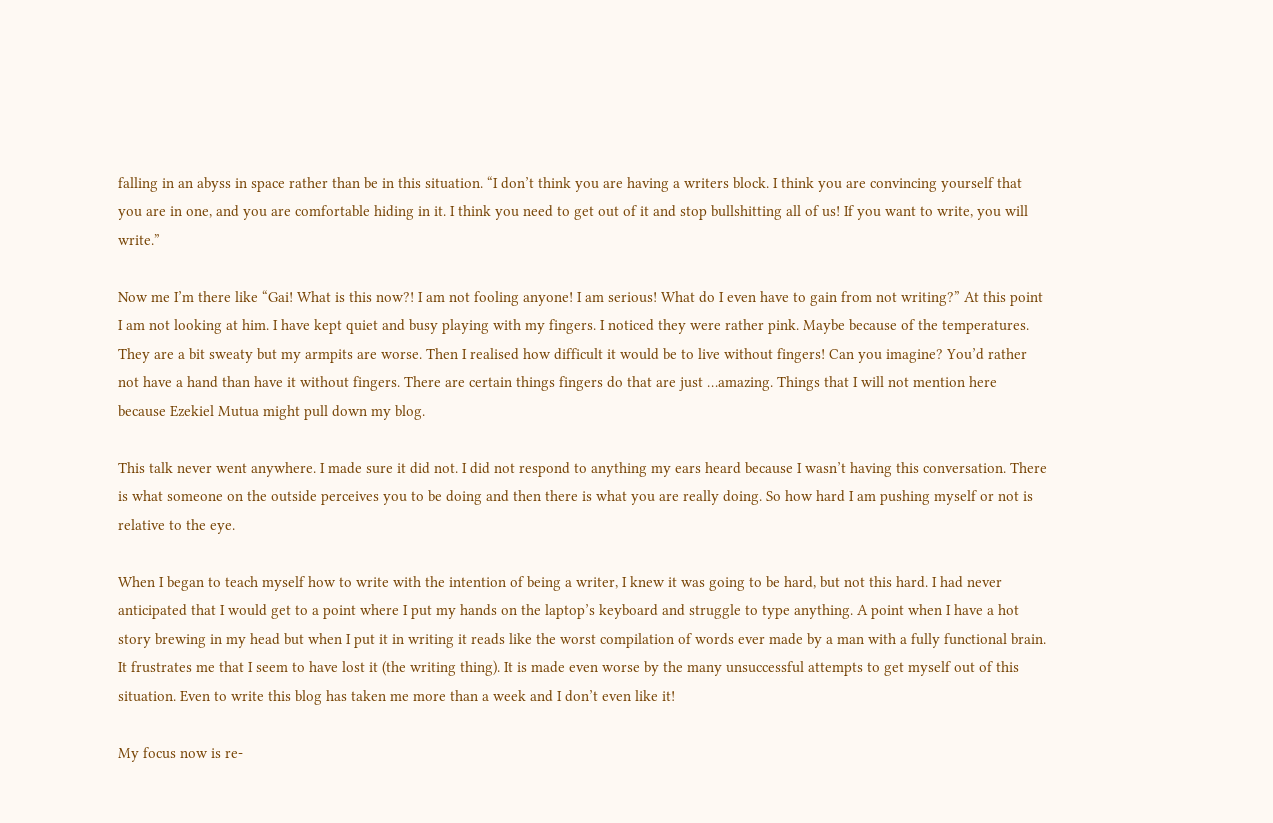falling in an abyss in space rather than be in this situation. “I don’t think you are having a writers block. I think you are convincing yourself that you are in one, and you are comfortable hiding in it. I think you need to get out of it and stop bullshitting all of us! If you want to write, you will write.”

Now me I’m there like “Gai! What is this now?! I am not fooling anyone! I am serious! What do I even have to gain from not writing?” At this point I am not looking at him. I have kept quiet and busy playing with my fingers. I noticed they were rather pink. Maybe because of the temperatures. They are a bit sweaty but my armpits are worse. Then I realised how difficult it would be to live without fingers! Can you imagine? You’d rather not have a hand than have it without fingers. There are certain things fingers do that are just …amazing. Things that I will not mention here because Ezekiel Mutua might pull down my blog.

This talk never went anywhere. I made sure it did not. I did not respond to anything my ears heard because I wasn’t having this conversation. There is what someone on the outside perceives you to be doing and then there is what you are really doing. So how hard I am pushing myself or not is relative to the eye.

When I began to teach myself how to write with the intention of being a writer, I knew it was going to be hard, but not this hard. I had never anticipated that I would get to a point where I put my hands on the laptop’s keyboard and struggle to type anything. A point when I have a hot story brewing in my head but when I put it in writing it reads like the worst compilation of words ever made by a man with a fully functional brain. It frustrates me that I seem to have lost it (the writing thing). It is made even worse by the many unsuccessful attempts to get myself out of this situation. Even to write this blog has taken me more than a week and I don’t even like it!

My focus now is re-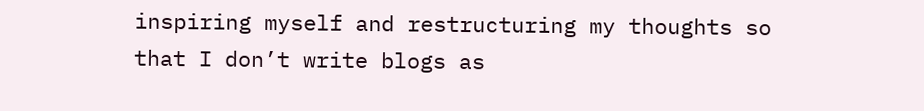inspiring myself and restructuring my thoughts so that I don’t write blogs as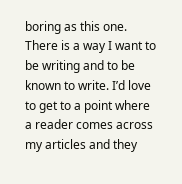boring as this one. There is a way I want to be writing and to be known to write. I’d love to get to a point where a reader comes across my articles and they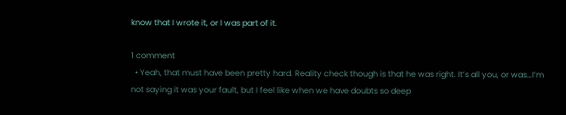know that I wrote it, or I was part of it.

1 comment
  • Yeah, that must have been pretty hard. Reality check though is that he was right. It’s all you, or was…I’m not saying it was your fault, but I feel like when we have doubts so deep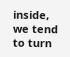inside, we tend to turn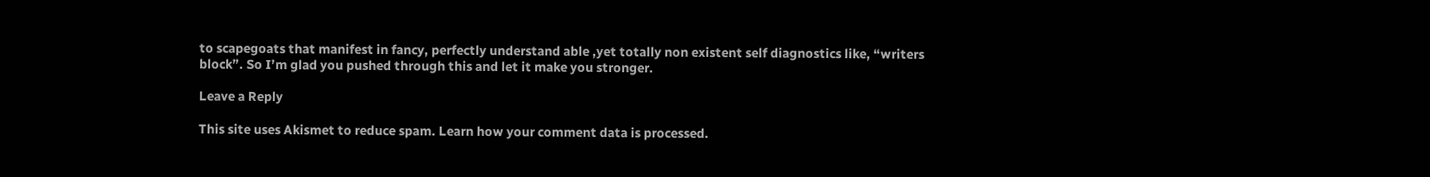to scapegoats that manifest in fancy, perfectly understand able ,yet totally non existent self diagnostics like, “writers block”. So I’m glad you pushed through this and let it make you stronger.

Leave a Reply

This site uses Akismet to reduce spam. Learn how your comment data is processed.